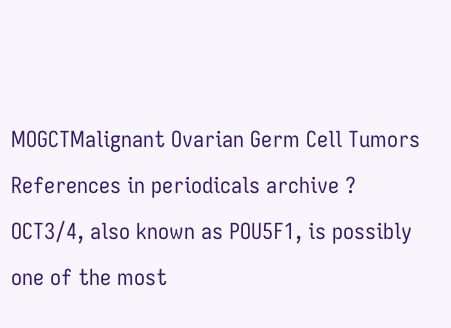MOGCTMalignant Ovarian Germ Cell Tumors
References in periodicals archive ?
OCT3/4, also known as POU5F1, is possibly one of the most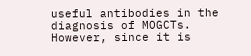useful antibodies in the diagnosis of MOGCTs.
However, since it is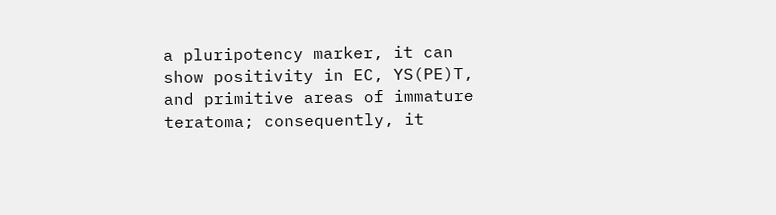a pluripotency marker, it can show positivity in EC, YS(PE)T, and primitive areas of immature teratoma; consequently, it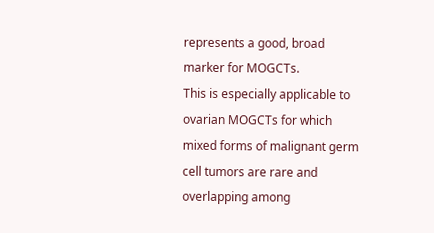represents a good, broad marker for MOGCTs.
This is especially applicable to ovarian MOGCTs for which mixed forms of malignant germ cell tumors are rare and overlapping among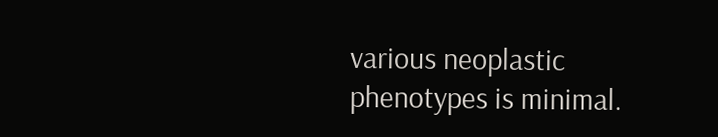various neoplastic phenotypes is minimal.